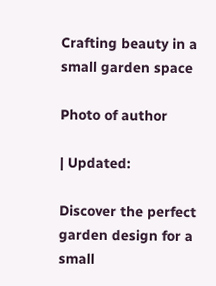Crafting beauty in a small garden space

Photo of author

| Updated:

Discover the perfect garden design for a small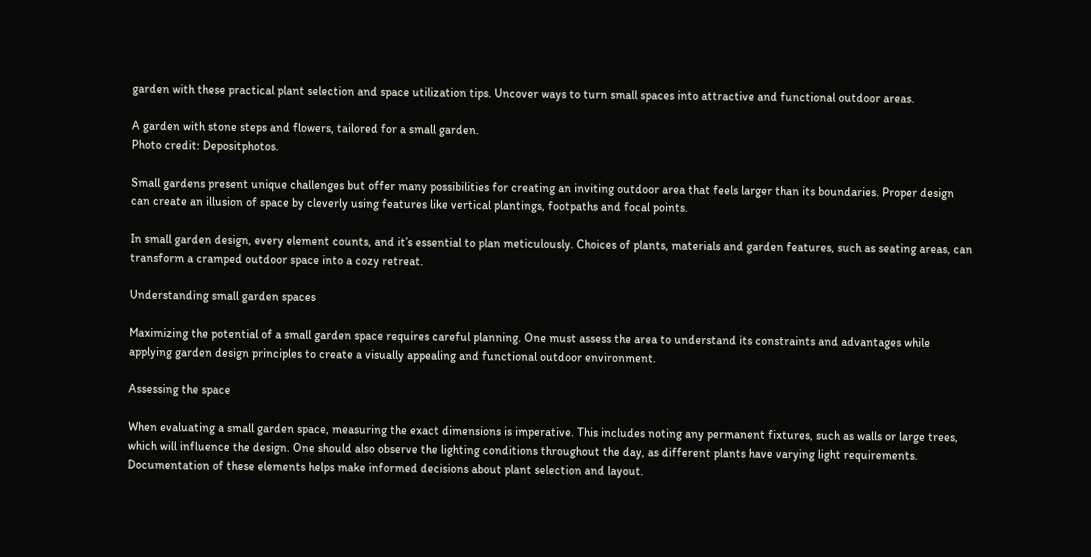garden with these practical plant selection and space utilization tips. Uncover ways to turn small spaces into attractive and functional outdoor areas.

A garden with stone steps and flowers, tailored for a small garden.
Photo credit: Depositphotos.

Small gardens present unique challenges but offer many possibilities for creating an inviting outdoor area that feels larger than its boundaries. Proper design can create an illusion of space by cleverly using features like vertical plantings, footpaths and focal points.

In small garden design, every element counts, and it’s essential to plan meticulously. Choices of plants, materials and garden features, such as seating areas, can transform a cramped outdoor space into a cozy retreat.

Understanding small garden spaces

Maximizing the potential of a small garden space requires careful planning. One must assess the area to understand its constraints and advantages while applying garden design principles to create a visually appealing and functional outdoor environment.

Assessing the space

When evaluating a small garden space, measuring the exact dimensions is imperative. This includes noting any permanent fixtures, such as walls or large trees, which will influence the design. One should also observe the lighting conditions throughout the day, as different plants have varying light requirements. Documentation of these elements helps make informed decisions about plant selection and layout.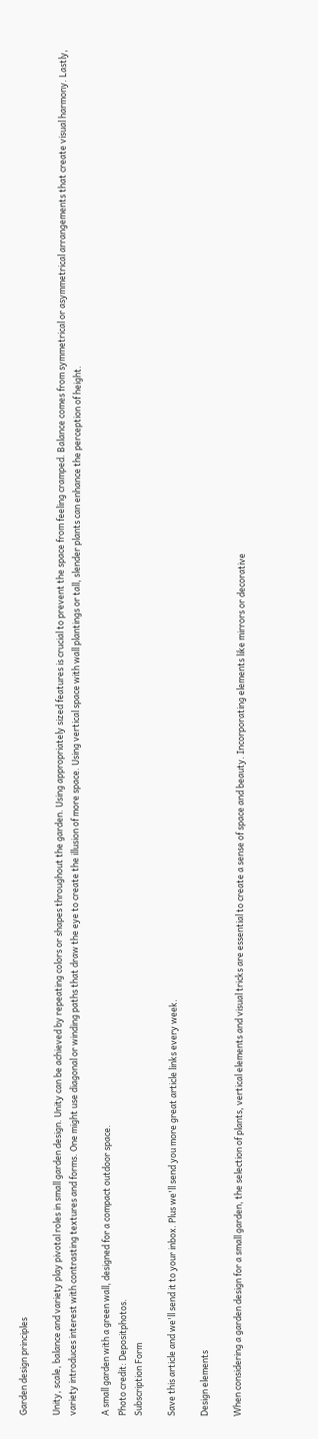Garden design principles

Unity, scale, balance and variety play pivotal roles in small garden design. Unity can be achieved by repeating colors or shapes throughout the garden. Using appropriately sized features is crucial to prevent the space from feeling cramped. Balance comes from symmetrical or asymmetrical arrangements that create visual harmony. Lastly, variety introduces interest with contrasting textures and forms. One might use diagonal or winding paths that draw the eye to create the illusion of more space. Using vertical space with wall plantings or tall, slender plants can enhance the perception of height.

A small garden with a green wall, designed for a compact outdoor space.
Photo credit: Depositphotos.
Subscription Form

Save this article and we'll send it to your inbox. Plus we'll send you more great article links every week.

Design elements

When considering a garden design for a small garden, the selection of plants, vertical elements and visual tricks are essential to create a sense of space and beauty. Incorporating elements like mirrors or decorative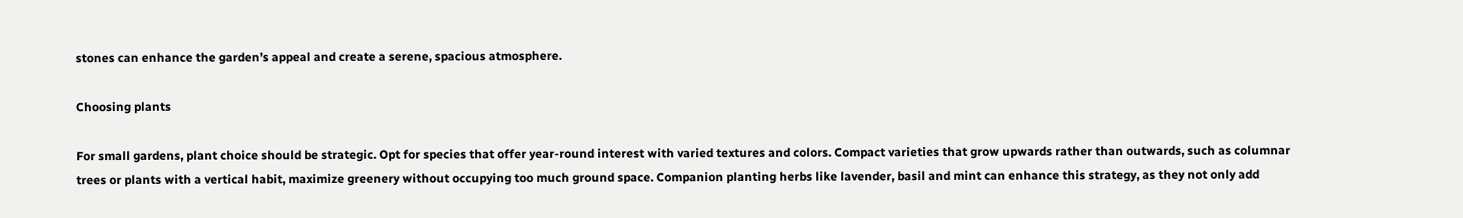stones can enhance the garden’s appeal and create a serene, spacious atmosphere.

Choosing plants

For small gardens, plant choice should be strategic. Opt for species that offer year-round interest with varied textures and colors. Compact varieties that grow upwards rather than outwards, such as columnar trees or plants with a vertical habit, maximize greenery without occupying too much ground space. Companion planting herbs like lavender, basil and mint can enhance this strategy, as they not only add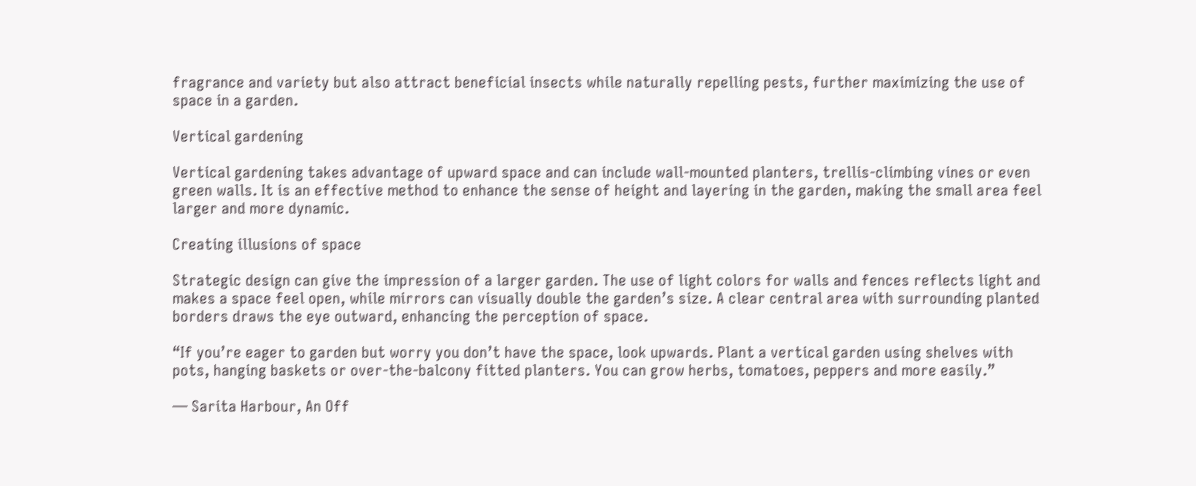fragrance and variety but also attract beneficial insects while naturally repelling pests, further maximizing the use of space in a garden.

Vertical gardening

Vertical gardening takes advantage of upward space and can include wall-mounted planters, trellis-climbing vines or even green walls. It is an effective method to enhance the sense of height and layering in the garden, making the small area feel larger and more dynamic.

Creating illusions of space

Strategic design can give the impression of a larger garden. The use of light colors for walls and fences reflects light and makes a space feel open, while mirrors can visually double the garden’s size. A clear central area with surrounding planted borders draws the eye outward, enhancing the perception of space.

“If you’re eager to garden but worry you don’t have the space, look upwards. Plant a vertical garden using shelves with pots, hanging baskets or over-the-balcony fitted planters. You can grow herbs, tomatoes, peppers and more easily.”

— Sarita Harbour, An Off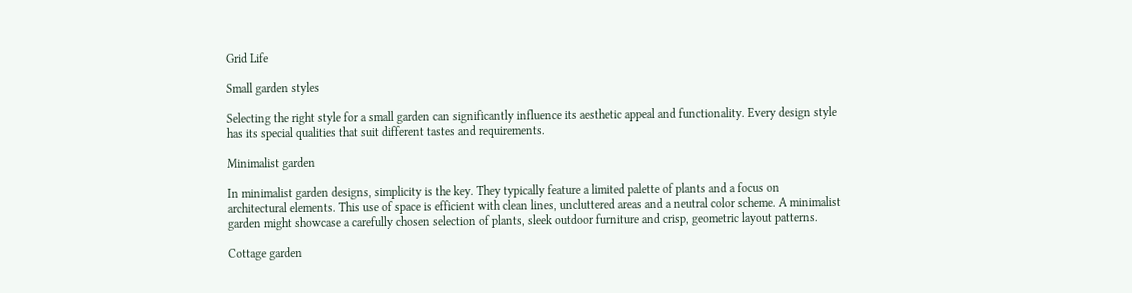Grid Life

Small garden styles

Selecting the right style for a small garden can significantly influence its aesthetic appeal and functionality. Every design style has its special qualities that suit different tastes and requirements.

Minimalist garden

In minimalist garden designs, simplicity is the key. They typically feature a limited palette of plants and a focus on architectural elements. This use of space is efficient with clean lines, uncluttered areas and a neutral color scheme. A minimalist garden might showcase a carefully chosen selection of plants, sleek outdoor furniture and crisp, geometric layout patterns.

Cottage garden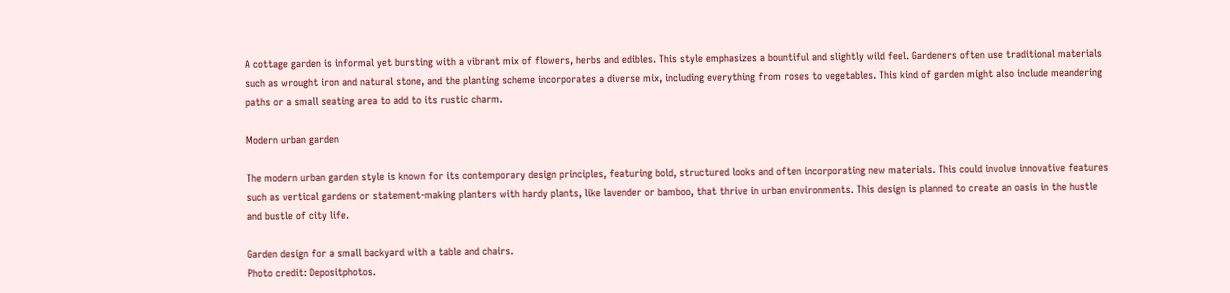A cottage garden is informal yet bursting with a vibrant mix of flowers, herbs and edibles. This style emphasizes a bountiful and slightly wild feel. Gardeners often use traditional materials such as wrought iron and natural stone, and the planting scheme incorporates a diverse mix, including everything from roses to vegetables. This kind of garden might also include meandering paths or a small seating area to add to its rustic charm.

Modern urban garden

The modern urban garden style is known for its contemporary design principles, featuring bold, structured looks and often incorporating new materials. This could involve innovative features such as vertical gardens or statement-making planters with hardy plants, like lavender or bamboo, that thrive in urban environments. This design is planned to create an oasis in the hustle and bustle of city life.

Garden design for a small backyard with a table and chairs.
Photo credit: Depositphotos.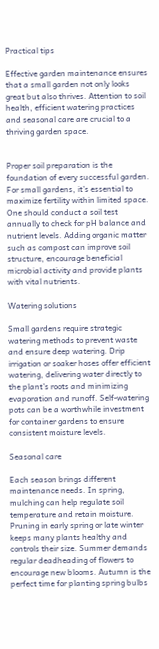Practical tips

Effective garden maintenance ensures that a small garden not only looks great but also thrives. Attention to soil health, efficient watering practices and seasonal care are crucial to a thriving garden space.


Proper soil preparation is the foundation of every successful garden. For small gardens, it’s essential to maximize fertility within limited space. One should conduct a soil test annually to check for pH balance and nutrient levels. Adding organic matter such as compost can improve soil structure, encourage beneficial microbial activity and provide plants with vital nutrients.

Watering solutions

Small gardens require strategic watering methods to prevent waste and ensure deep watering. Drip irrigation or soaker hoses offer efficient watering, delivering water directly to the plant’s roots and minimizing evaporation and runoff. Self-watering pots can be a worthwhile investment for container gardens to ensure consistent moisture levels.

Seasonal care

Each season brings different maintenance needs. In spring, mulching can help regulate soil temperature and retain moisture. Pruning in early spring or late winter keeps many plants healthy and controls their size. Summer demands regular deadheading of flowers to encourage new blooms. Autumn is the perfect time for planting spring bulbs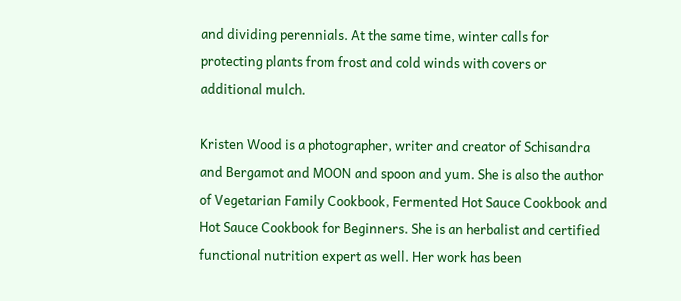and dividing perennials. At the same time, winter calls for protecting plants from frost and cold winds with covers or additional mulch.

Kristen Wood is a photographer, writer and creator of Schisandra and Bergamot and MOON and spoon and yum. She is also the author of Vegetarian Family Cookbook, Fermented Hot Sauce Cookbook and Hot Sauce Cookbook for Beginners. She is an herbalist and certified functional nutrition expert as well. Her work has been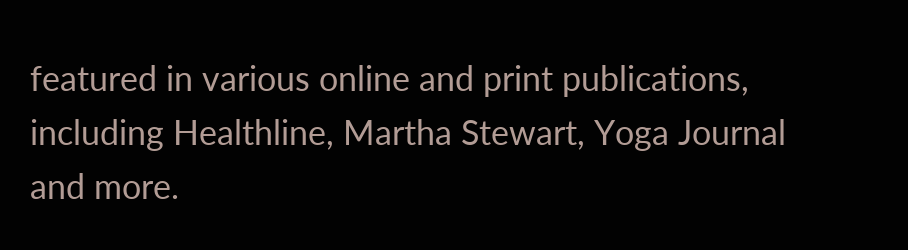featured in various online and print publications, including Healthline, Martha Stewart, Yoga Journal and more.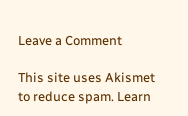Leave a Comment

This site uses Akismet to reduce spam. Learn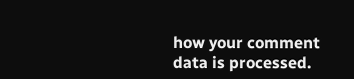how your comment data is processed.